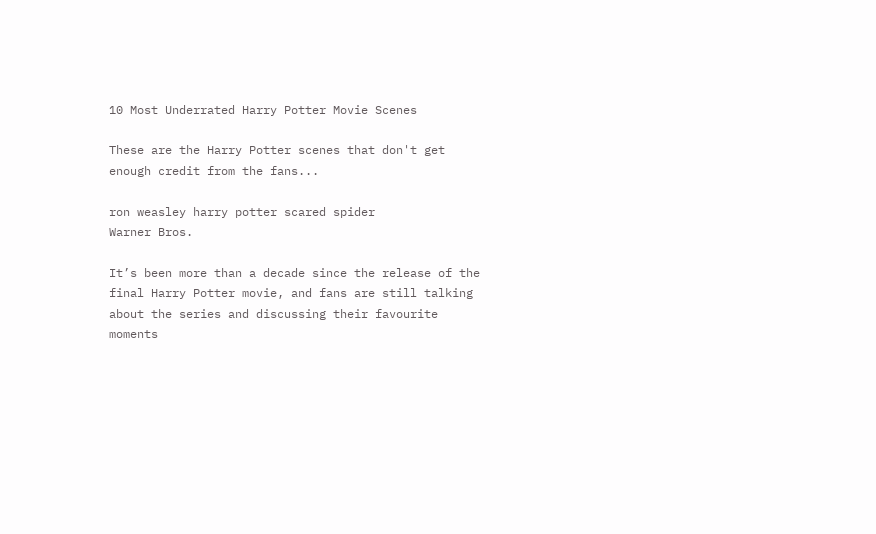10 Most Underrated Harry Potter Movie Scenes

These are the Harry Potter scenes that don't get enough credit from the fans...

ron weasley harry potter scared spider
Warner Bros.

It’s been more than a decade since the release of the final Harry Potter movie, and fans are still talking about the series and discussing their favourite moments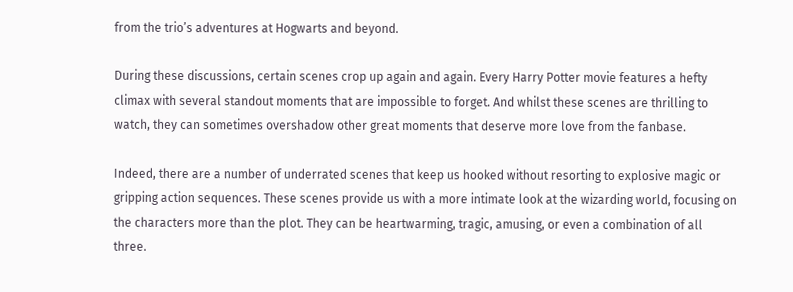from the trio’s adventures at Hogwarts and beyond.

During these discussions, certain scenes crop up again and again. Every Harry Potter movie features a hefty climax with several standout moments that are impossible to forget. And whilst these scenes are thrilling to watch, they can sometimes overshadow other great moments that deserve more love from the fanbase.

Indeed, there are a number of underrated scenes that keep us hooked without resorting to explosive magic or gripping action sequences. These scenes provide us with a more intimate look at the wizarding world, focusing on the characters more than the plot. They can be heartwarming, tragic, amusing, or even a combination of all three.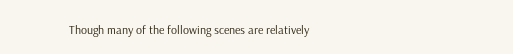Though many of the following scenes are relatively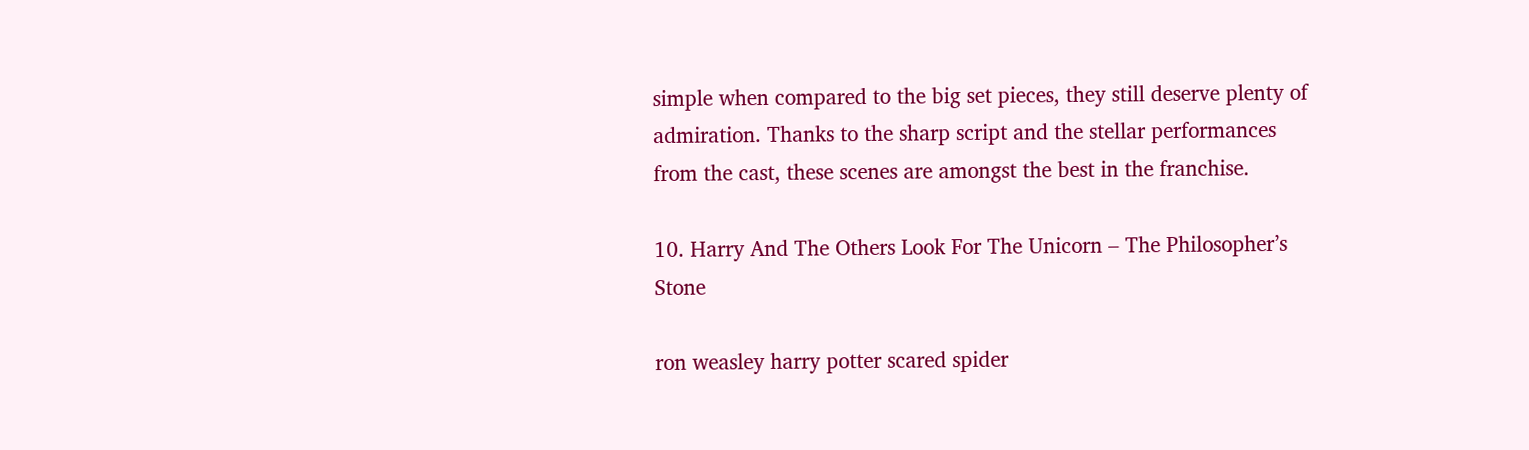simple when compared to the big set pieces, they still deserve plenty of admiration. Thanks to the sharp script and the stellar performances from the cast, these scenes are amongst the best in the franchise.

10. Harry And The Others Look For The Unicorn – The Philosopher’s Stone

ron weasley harry potter scared spider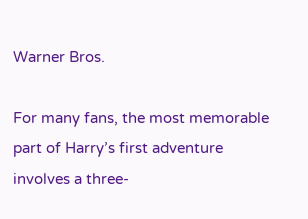Warner Bros.

For many fans, the most memorable part of Harry’s first adventure involves a three-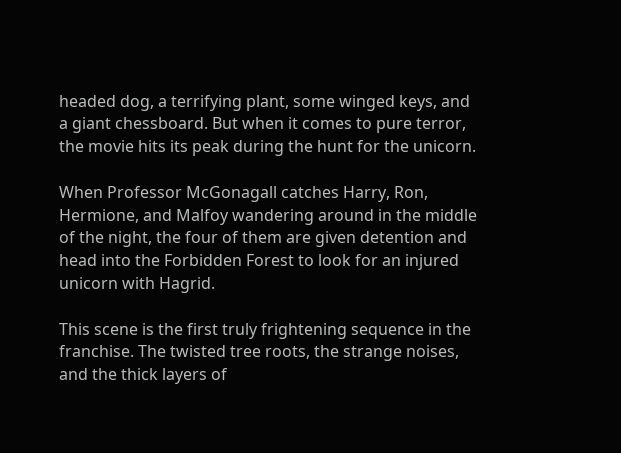headed dog, a terrifying plant, some winged keys, and a giant chessboard. But when it comes to pure terror, the movie hits its peak during the hunt for the unicorn.

When Professor McGonagall catches Harry, Ron, Hermione, and Malfoy wandering around in the middle of the night, the four of them are given detention and head into the Forbidden Forest to look for an injured unicorn with Hagrid.

This scene is the first truly frightening sequence in the franchise. The twisted tree roots, the strange noises, and the thick layers of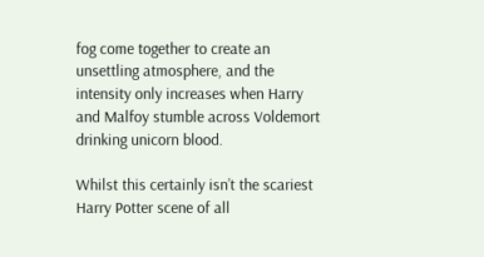fog come together to create an unsettling atmosphere, and the intensity only increases when Harry and Malfoy stumble across Voldemort drinking unicorn blood.

Whilst this certainly isn’t the scariest Harry Potter scene of all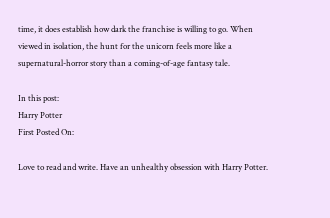time, it does establish how dark the franchise is willing to go. When viewed in isolation, the hunt for the unicorn feels more like a supernatural-horror story than a coming-of-age fantasy tale.

In this post:
Harry Potter
First Posted On:

Love to read and write. Have an unhealthy obsession with Harry Potter.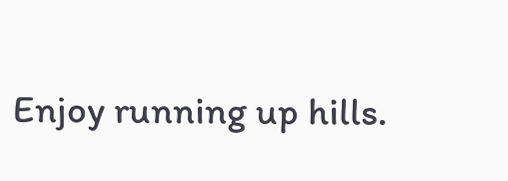Enjoy running up hills.